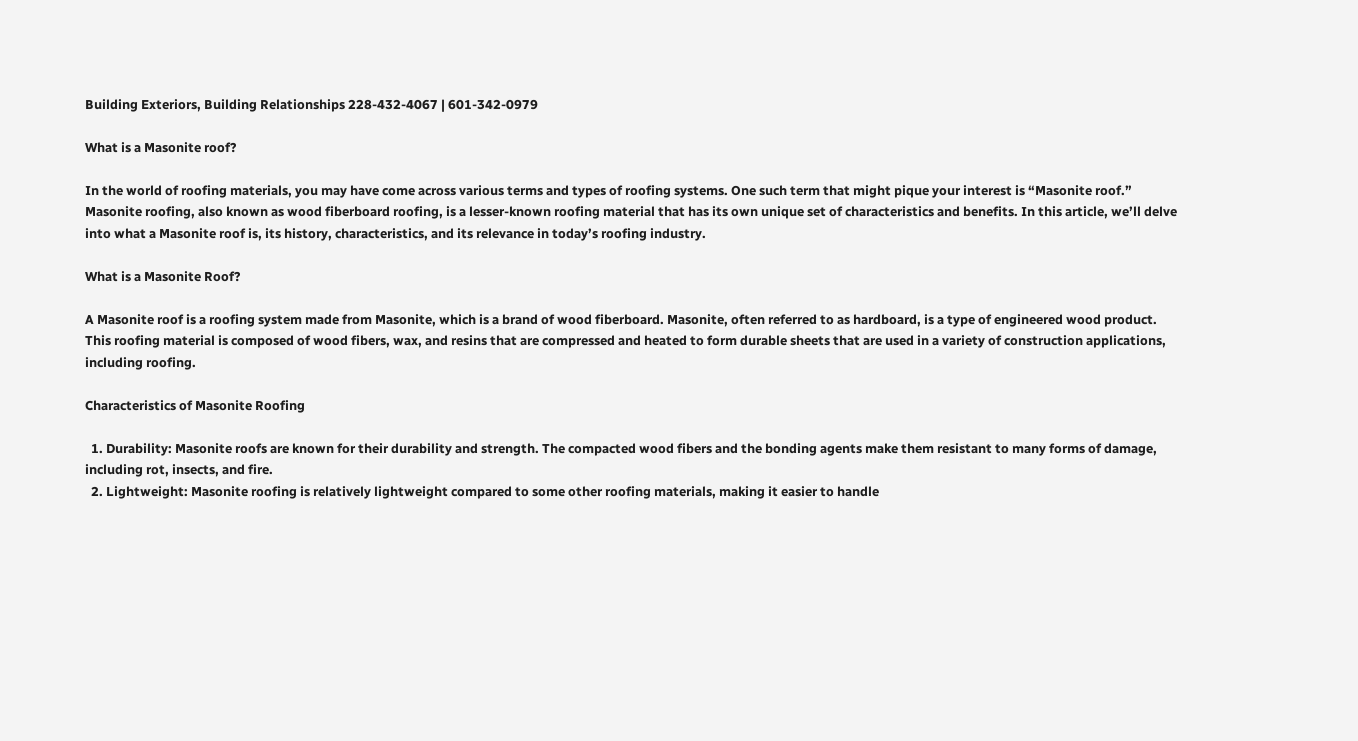Building Exteriors, Building Relationships 228-432-4067 | 601-342-0979

What is a Masonite roof?

In the world of roofing materials, you may have come across various terms and types of roofing systems. One such term that might pique your interest is “Masonite roof.” Masonite roofing, also known as wood fiberboard roofing, is a lesser-known roofing material that has its own unique set of characteristics and benefits. In this article, we’ll delve into what a Masonite roof is, its history, characteristics, and its relevance in today’s roofing industry.

What is a Masonite Roof?

A Masonite roof is a roofing system made from Masonite, which is a brand of wood fiberboard. Masonite, often referred to as hardboard, is a type of engineered wood product. This roofing material is composed of wood fibers, wax, and resins that are compressed and heated to form durable sheets that are used in a variety of construction applications, including roofing.

Characteristics of Masonite Roofing

  1. Durability: Masonite roofs are known for their durability and strength. The compacted wood fibers and the bonding agents make them resistant to many forms of damage, including rot, insects, and fire.
  2. Lightweight: Masonite roofing is relatively lightweight compared to some other roofing materials, making it easier to handle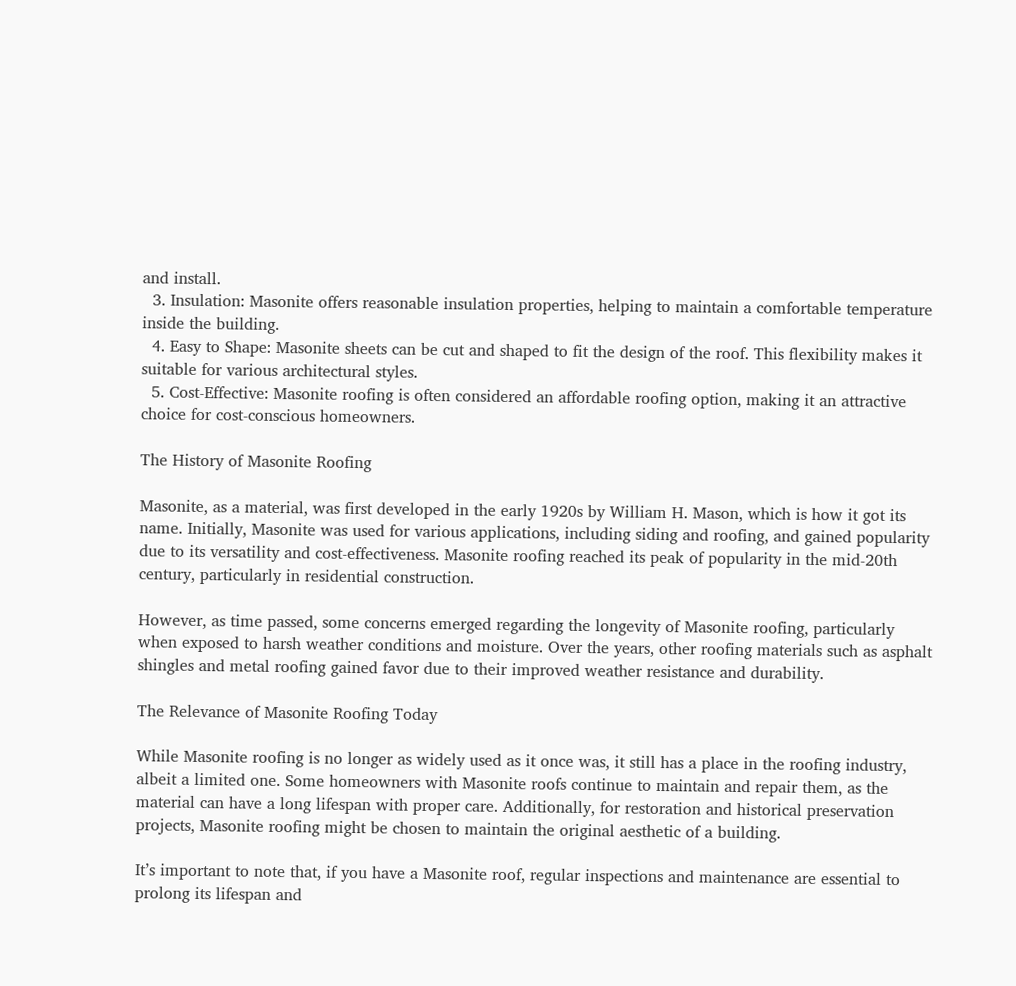and install.
  3. Insulation: Masonite offers reasonable insulation properties, helping to maintain a comfortable temperature inside the building.
  4. Easy to Shape: Masonite sheets can be cut and shaped to fit the design of the roof. This flexibility makes it suitable for various architectural styles.
  5. Cost-Effective: Masonite roofing is often considered an affordable roofing option, making it an attractive choice for cost-conscious homeowners.

The History of Masonite Roofing

Masonite, as a material, was first developed in the early 1920s by William H. Mason, which is how it got its name. Initially, Masonite was used for various applications, including siding and roofing, and gained popularity due to its versatility and cost-effectiveness. Masonite roofing reached its peak of popularity in the mid-20th century, particularly in residential construction.

However, as time passed, some concerns emerged regarding the longevity of Masonite roofing, particularly when exposed to harsh weather conditions and moisture. Over the years, other roofing materials such as asphalt shingles and metal roofing gained favor due to their improved weather resistance and durability.

The Relevance of Masonite Roofing Today

While Masonite roofing is no longer as widely used as it once was, it still has a place in the roofing industry, albeit a limited one. Some homeowners with Masonite roofs continue to maintain and repair them, as the material can have a long lifespan with proper care. Additionally, for restoration and historical preservation projects, Masonite roofing might be chosen to maintain the original aesthetic of a building.

It’s important to note that, if you have a Masonite roof, regular inspections and maintenance are essential to prolong its lifespan and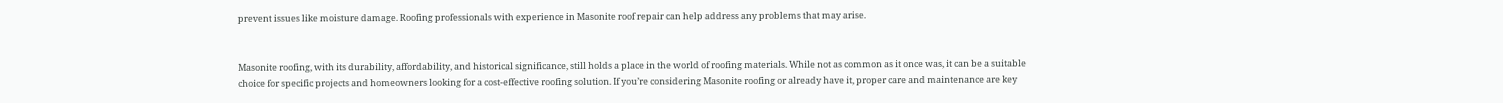prevent issues like moisture damage. Roofing professionals with experience in Masonite roof repair can help address any problems that may arise.


Masonite roofing, with its durability, affordability, and historical significance, still holds a place in the world of roofing materials. While not as common as it once was, it can be a suitable choice for specific projects and homeowners looking for a cost-effective roofing solution. If you’re considering Masonite roofing or already have it, proper care and maintenance are key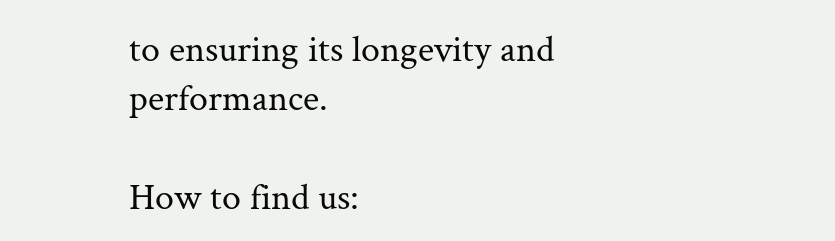to ensuring its longevity and performance.

How to find us: